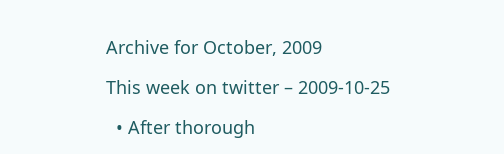Archive for October, 2009

This week on twitter – 2009-10-25

  • After thorough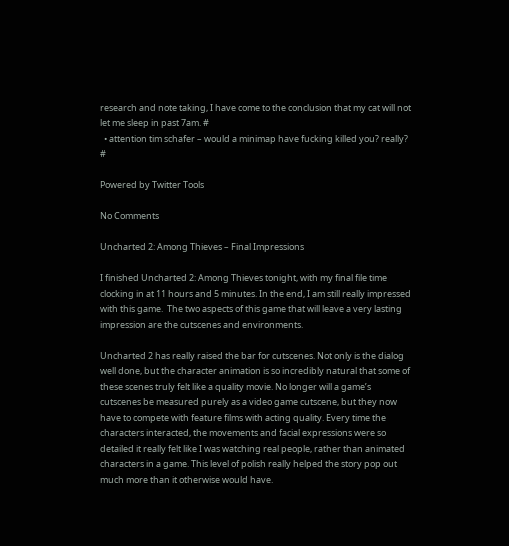research and note taking, I have come to the conclusion that my cat will not let me sleep in past 7am. #
  • attention tim schafer – would a minimap have fucking killed you? really? #

Powered by Twitter Tools

No Comments

Uncharted 2: Among Thieves – Final Impressions

I finished Uncharted 2: Among Thieves tonight, with my final file time clocking in at 11 hours and 5 minutes. In the end, I am still really impressed with this game.  The two aspects of this game that will leave a very lasting impression are the cutscenes and environments.

Uncharted 2 has really raised the bar for cutscenes. Not only is the dialog well done, but the character animation is so incredibly natural that some of these scenes truly felt like a quality movie. No longer will a game’s cutscenes be measured purely as a video game cutscene, but they now have to compete with feature films with acting quality. Every time the characters interacted, the movements and facial expressions were so detailed it really felt like I was watching real people, rather than animated characters in a game. This level of polish really helped the story pop out much more than it otherwise would have.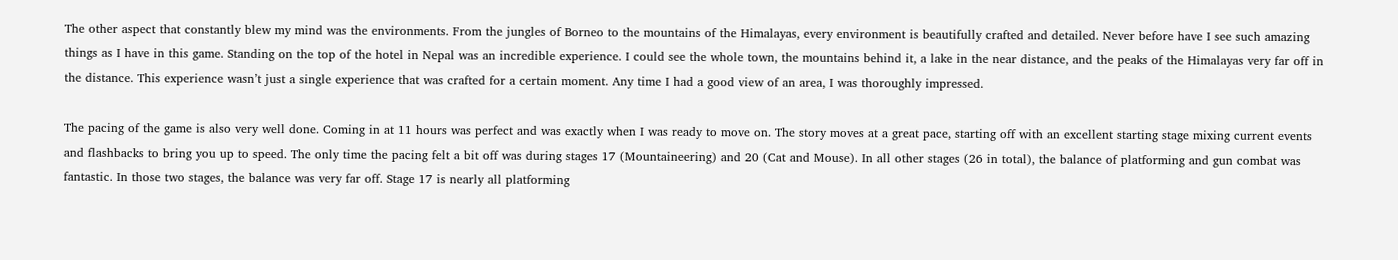The other aspect that constantly blew my mind was the environments. From the jungles of Borneo to the mountains of the Himalayas, every environment is beautifully crafted and detailed. Never before have I see such amazing things as I have in this game. Standing on the top of the hotel in Nepal was an incredible experience. I could see the whole town, the mountains behind it, a lake in the near distance, and the peaks of the Himalayas very far off in the distance. This experience wasn’t just a single experience that was crafted for a certain moment. Any time I had a good view of an area, I was thoroughly impressed.

The pacing of the game is also very well done. Coming in at 11 hours was perfect and was exactly when I was ready to move on. The story moves at a great pace, starting off with an excellent starting stage mixing current events and flashbacks to bring you up to speed. The only time the pacing felt a bit off was during stages 17 (Mountaineering) and 20 (Cat and Mouse). In all other stages (26 in total), the balance of platforming and gun combat was fantastic. In those two stages, the balance was very far off. Stage 17 is nearly all platforming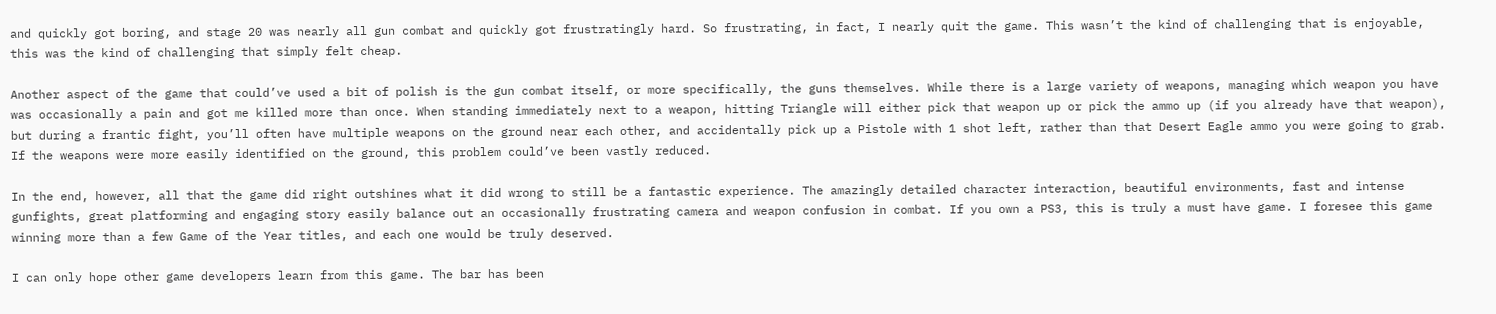and quickly got boring, and stage 20 was nearly all gun combat and quickly got frustratingly hard. So frustrating, in fact, I nearly quit the game. This wasn’t the kind of challenging that is enjoyable, this was the kind of challenging that simply felt cheap.

Another aspect of the game that could’ve used a bit of polish is the gun combat itself, or more specifically, the guns themselves. While there is a large variety of weapons, managing which weapon you have was occasionally a pain and got me killed more than once. When standing immediately next to a weapon, hitting Triangle will either pick that weapon up or pick the ammo up (if you already have that weapon), but during a frantic fight, you’ll often have multiple weapons on the ground near each other, and accidentally pick up a Pistole with 1 shot left, rather than that Desert Eagle ammo you were going to grab. If the weapons were more easily identified on the ground, this problem could’ve been vastly reduced.

In the end, however, all that the game did right outshines what it did wrong to still be a fantastic experience. The amazingly detailed character interaction, beautiful environments, fast and intense gunfights, great platforming and engaging story easily balance out an occasionally frustrating camera and weapon confusion in combat. If you own a PS3, this is truly a must have game. I foresee this game winning more than a few Game of the Year titles, and each one would be truly deserved.

I can only hope other game developers learn from this game. The bar has been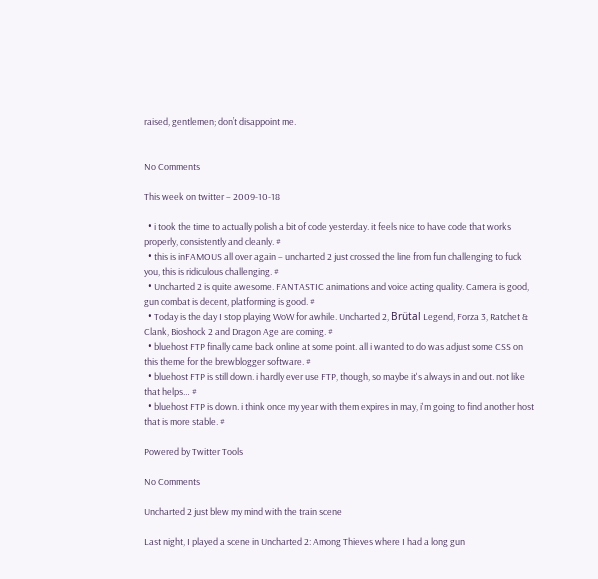raised, gentlemen; don’t disappoint me.


No Comments

This week on twitter – 2009-10-18

  • i took the time to actually polish a bit of code yesterday. it feels nice to have code that works properly, consistently and cleanly. #
  • this is inFAMOUS all over again – uncharted 2 just crossed the line from fun challenging to fuck you, this is ridiculous challenging. #
  • Uncharted 2 is quite awesome. FANTASTIC animations and voice acting quality. Camera is good, gun combat is decent, platforming is good. #
  • Today is the day I stop playing WoW for awhile. Uncharted 2, Brütal Legend, Forza 3, Ratchet & Clank, Bioshock 2 and Dragon Age are coming. #
  • bluehost FTP finally came back online at some point. all i wanted to do was adjust some CSS on this theme for the brewblogger software. #
  • bluehost FTP is still down. i hardly ever use FTP, though, so maybe it's always in and out. not like that helps… #
  • bluehost FTP is down. i think once my year with them expires in may, i'm going to find another host that is more stable. #

Powered by Twitter Tools

No Comments

Uncharted 2 just blew my mind with the train scene

Last night, I played a scene in Uncharted 2: Among Thieves where I had a long gun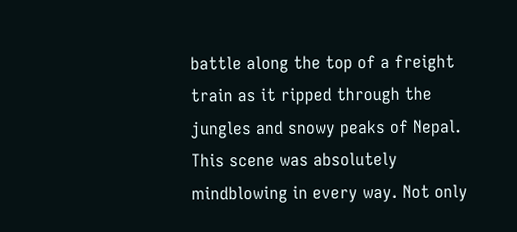battle along the top of a freight train as it ripped through the jungles and snowy peaks of Nepal. This scene was absolutely mindblowing in every way. Not only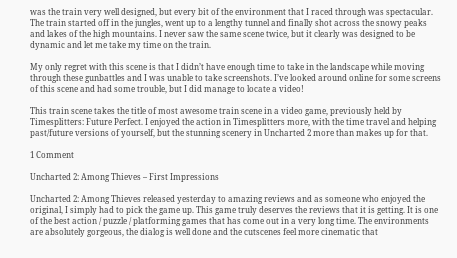was the train very well designed, but every bit of the environment that I raced through was spectacular. The train started off in the jungles, went up to a lengthy tunnel and finally shot across the snowy peaks and lakes of the high mountains. I never saw the same scene twice, but it clearly was designed to be dynamic and let me take my time on the train.

My only regret with this scene is that I didn’t have enough time to take in the landscape while moving through these gunbattles and I was unable to take screenshots. I’ve looked around online for some screens of this scene and had some trouble, but I did manage to locate a video!

This train scene takes the title of most awesome train scene in a video game, previously held by Timesplitters: Future Perfect. I enjoyed the action in Timesplitters more, with the time travel and helping past/future versions of yourself, but the stunning scenery in Uncharted 2 more than makes up for that.

1 Comment

Uncharted 2: Among Thieves – First Impressions

Uncharted 2: Among Thieves released yesterday to amazing reviews and as someone who enjoyed the original, I simply had to pick the game up. This game truly deserves the reviews that it is getting. It is one of the best action / puzzle / platforming games that has come out in a very long time. The environments are absolutely gorgeous, the dialog is well done and the cutscenes feel more cinematic that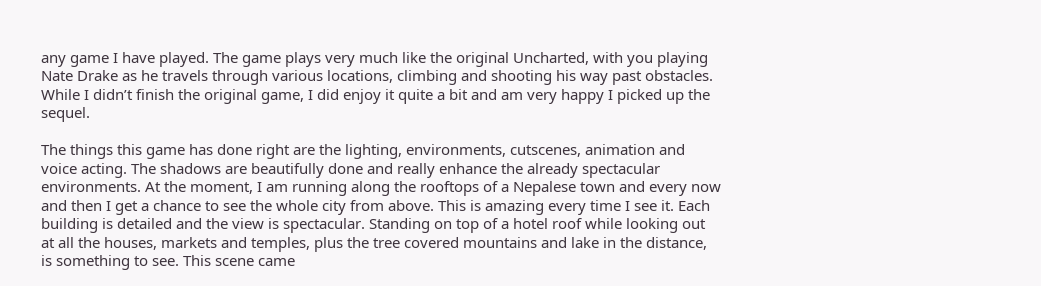any game I have played. The game plays very much like the original Uncharted, with you playing Nate Drake as he travels through various locations, climbing and shooting his way past obstacles. While I didn’t finish the original game, I did enjoy it quite a bit and am very happy I picked up the sequel.

The things this game has done right are the lighting, environments, cutscenes, animation and voice acting. The shadows are beautifully done and really enhance the already spectacular environments. At the moment, I am running along the rooftops of a Nepalese town and every now and then I get a chance to see the whole city from above. This is amazing every time I see it. Each building is detailed and the view is spectacular. Standing on top of a hotel roof while looking out at all the houses, markets and temples, plus the tree covered mountains and lake in the distance, is something to see. This scene came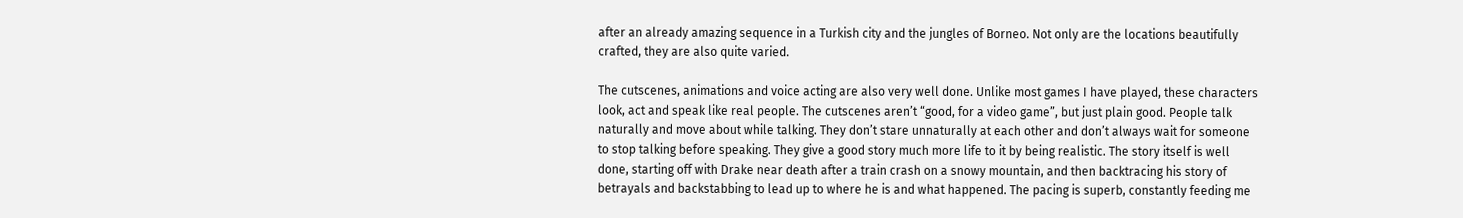after an already amazing sequence in a Turkish city and the jungles of Borneo. Not only are the locations beautifully crafted, they are also quite varied.

The cutscenes, animations and voice acting are also very well done. Unlike most games I have played, these characters look, act and speak like real people. The cutscenes aren’t “good, for a video game”, but just plain good. People talk naturally and move about while talking. They don’t stare unnaturally at each other and don’t always wait for someone to stop talking before speaking. They give a good story much more life to it by being realistic. The story itself is well done, starting off with Drake near death after a train crash on a snowy mountain, and then backtracing his story of betrayals and backstabbing to lead up to where he is and what happened. The pacing is superb, constantly feeding me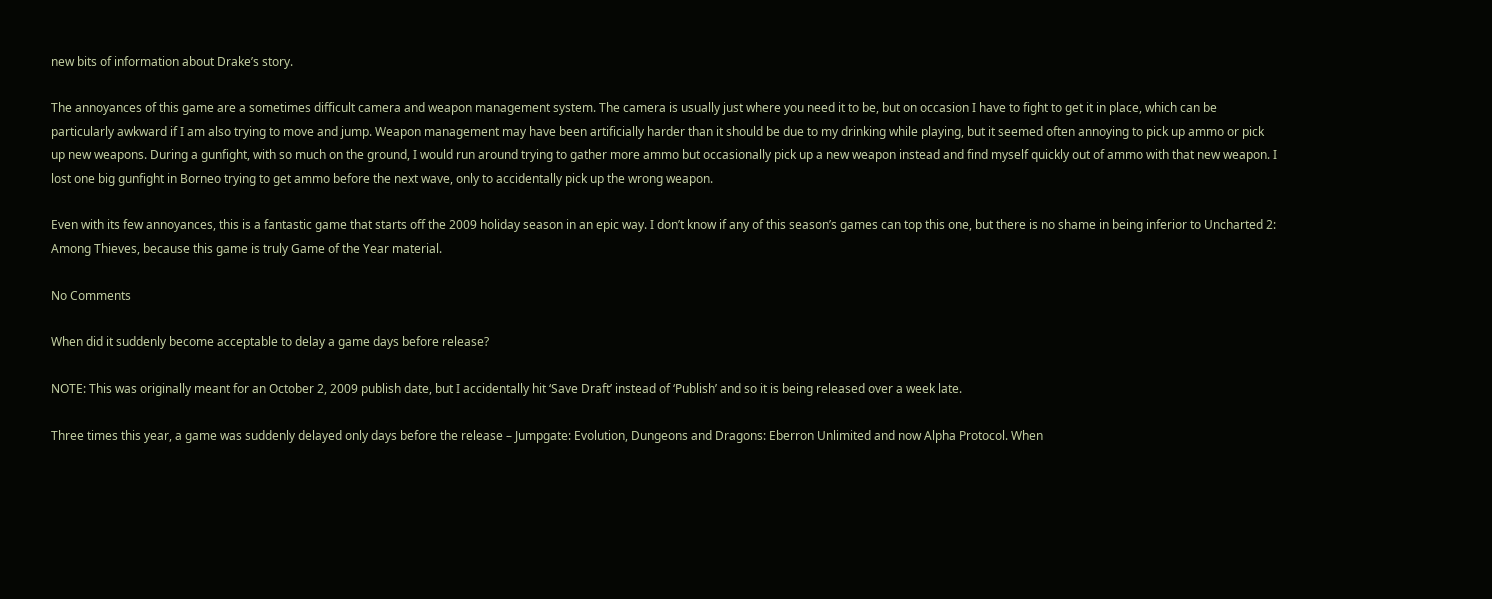new bits of information about Drake’s story.

The annoyances of this game are a sometimes difficult camera and weapon management system. The camera is usually just where you need it to be, but on occasion I have to fight to get it in place, which can be particularly awkward if I am also trying to move and jump. Weapon management may have been artificially harder than it should be due to my drinking while playing, but it seemed often annoying to pick up ammo or pick up new weapons. During a gunfight, with so much on the ground, I would run around trying to gather more ammo but occasionally pick up a new weapon instead and find myself quickly out of ammo with that new weapon. I lost one big gunfight in Borneo trying to get ammo before the next wave, only to accidentally pick up the wrong weapon.

Even with its few annoyances, this is a fantastic game that starts off the 2009 holiday season in an epic way. I don’t know if any of this season’s games can top this one, but there is no shame in being inferior to Uncharted 2: Among Thieves, because this game is truly Game of the Year material.

No Comments

When did it suddenly become acceptable to delay a game days before release?

NOTE: This was originally meant for an October 2, 2009 publish date, but I accidentally hit ‘Save Draft’ instead of ‘Publish’ and so it is being released over a week late.

Three times this year, a game was suddenly delayed only days before the release – Jumpgate: Evolution, Dungeons and Dragons: Eberron Unlimited and now Alpha Protocol. When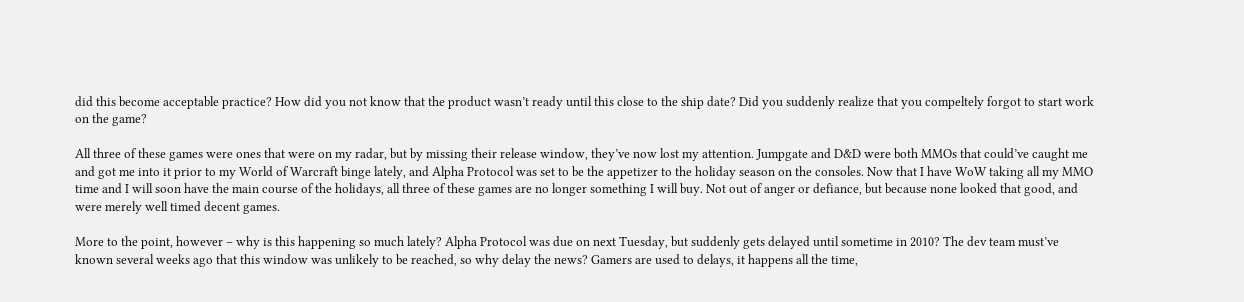did this become acceptable practice? How did you not know that the product wasn’t ready until this close to the ship date? Did you suddenly realize that you compeltely forgot to start work on the game?

All three of these games were ones that were on my radar, but by missing their release window, they’ve now lost my attention. Jumpgate and D&D were both MMOs that could’ve caught me and got me into it prior to my World of Warcraft binge lately, and Alpha Protocol was set to be the appetizer to the holiday season on the consoles. Now that I have WoW taking all my MMO time and I will soon have the main course of the holidays, all three of these games are no longer something I will buy. Not out of anger or defiance, but because none looked that good, and were merely well timed decent games.

More to the point, however – why is this happening so much lately? Alpha Protocol was due on next Tuesday, but suddenly gets delayed until sometime in 2010? The dev team must’ve known several weeks ago that this window was unlikely to be reached, so why delay the news? Gamers are used to delays, it happens all the time,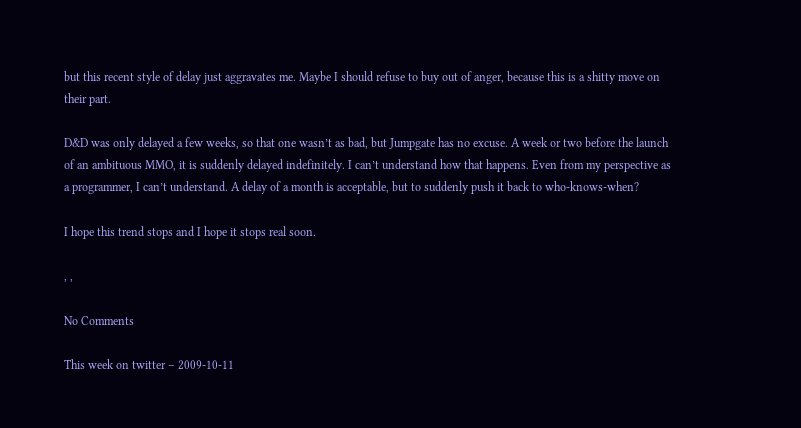but this recent style of delay just aggravates me. Maybe I should refuse to buy out of anger, because this is a shitty move on their part.

D&D was only delayed a few weeks, so that one wasn’t as bad, but Jumpgate has no excuse. A week or two before the launch of an ambituous MMO, it is suddenly delayed indefinitely. I can’t understand how that happens. Even from my perspective as a programmer, I can’t understand. A delay of a month is acceptable, but to suddenly push it back to who-knows-when?

I hope this trend stops and I hope it stops real soon.

, ,

No Comments

This week on twitter – 2009-10-11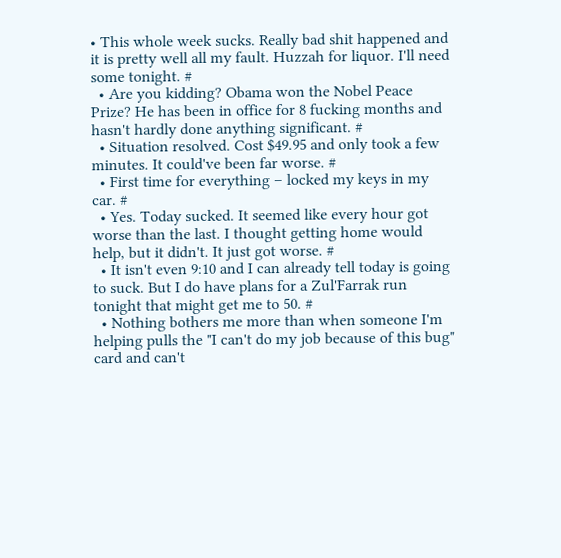• This whole week sucks. Really bad shit happened and it is pretty well all my fault. Huzzah for liquor. I'll need some tonight. #
  • Are you kidding? Obama won the Nobel Peace Prize? He has been in office for 8 fucking months and hasn't hardly done anything significant. #
  • Situation resolved. Cost $49.95 and only took a few minutes. It could've been far worse. #
  • First time for everything – locked my keys in my car. #
  • Yes. Today sucked. It seemed like every hour got worse than the last. I thought getting home would help, but it didn't. It just got worse. #
  • It isn't even 9:10 and I can already tell today is going to suck. But I do have plans for a Zul'Farrak run tonight that might get me to 50. #
  • Nothing bothers me more than when someone I'm helping pulls the "I can't do my job because of this bug" card and can't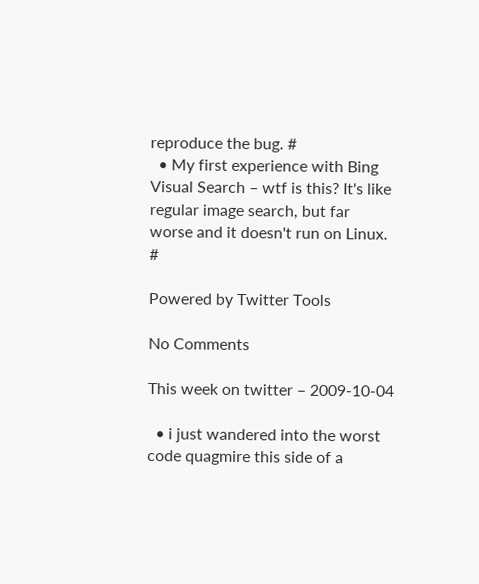reproduce the bug. #
  • My first experience with Bing Visual Search – wtf is this? It's like regular image search, but far worse and it doesn't run on Linux. #

Powered by Twitter Tools

No Comments

This week on twitter – 2009-10-04

  • i just wandered into the worst code quagmire this side of a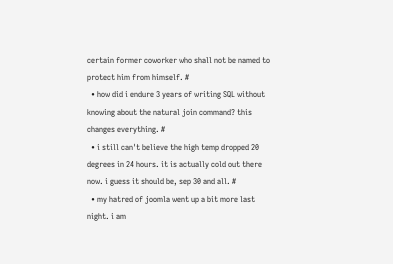certain former coworker who shall not be named to protect him from himself. #
  • how did i endure 3 years of writing SQL without knowing about the natural join command? this changes everything. #
  • i still can't believe the high temp dropped 20 degrees in 24 hours. it is actually cold out there now. i guess it should be, sep 30 and all. #
  • my hatred of joomla went up a bit more last night. i am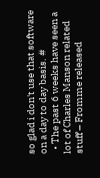so glad i don't use that software on a day to day basis. #
  • The past 6 weeks have seen a lot of Charles Manson related stuff – Fromme released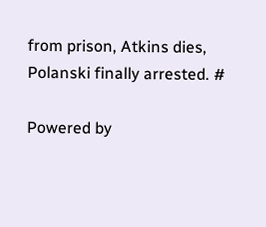from prison, Atkins dies, Polanski finally arrested. #

Powered by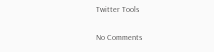Twitter Tools

No Comments